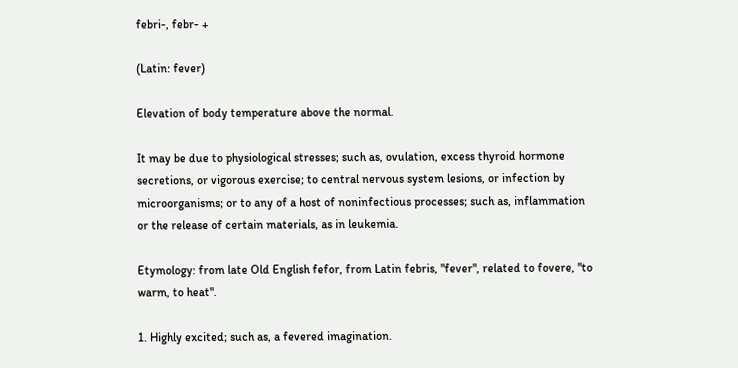febri-, febr- +

(Latin: fever)

Elevation of body temperature above the normal.

It may be due to physiological stresses; such as, ovulation, excess thyroid hormone secretions, or vigorous exercise; to central nervous system lesions, or infection by microorganisms; or to any of a host of noninfectious processes; such as, inflammation or the release of certain materials, as in leukemia.

Etymology: from late Old English fefor, from Latin febris, "fever", related to fovere, "to warm, to heat".

1. Highly excited; such as, a fevered imagination.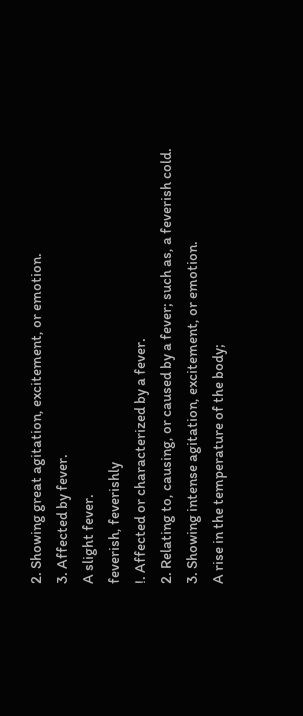2. Showing great agitation, excitement, or emotion.
3. Affected by fever.
A slight fever.
feverish, feverishly
!. Affected or characterized by a fever.
2. Relating to, causing, or caused by a fever; such as, a feverish cold.
3. Showing intense agitation, excitement, or emotion.
A rise in the temperature of the body;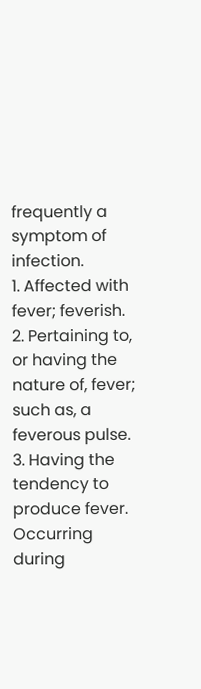frequently a symptom of infection.
1. Affected with fever; feverish.
2. Pertaining to, or having the nature of, fever; such as, a feverous pulse.
3. Having the tendency to produce fever.
Occurring during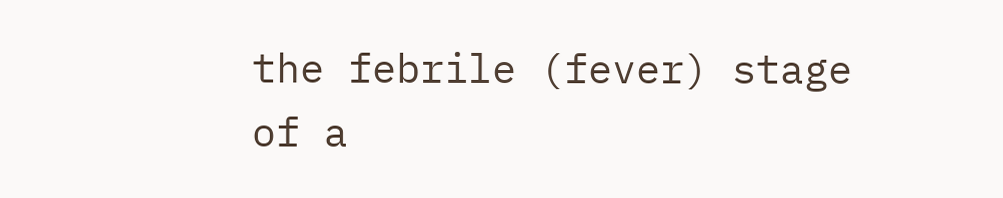the febrile (fever) stage of a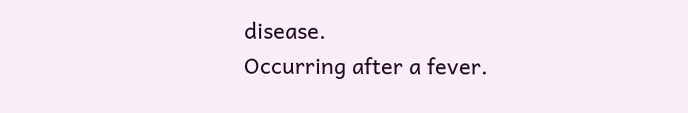disease.
Occurring after a fever.